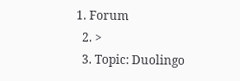1. Forum
  2. >
  3. Topic: Duolingo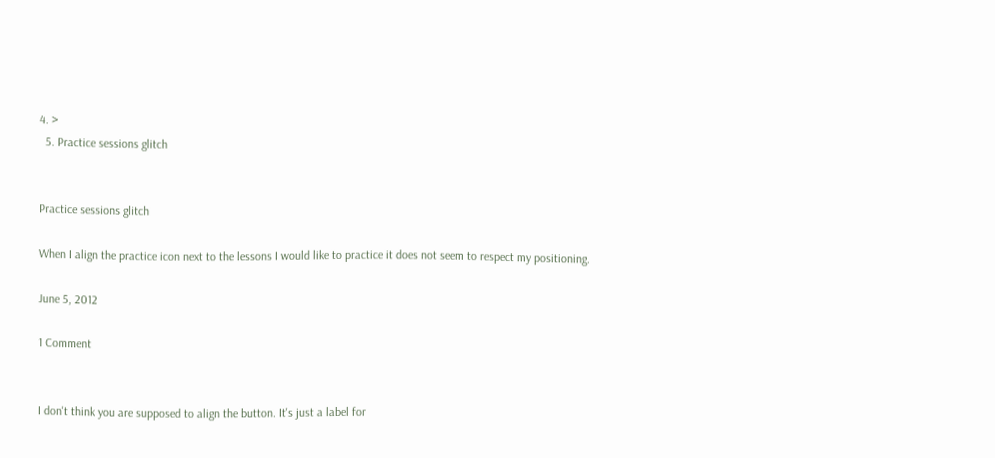4. >
  5. Practice sessions glitch


Practice sessions glitch

When I align the practice icon next to the lessons I would like to practice it does not seem to respect my positioning.

June 5, 2012

1 Comment


I don't think you are supposed to align the button. It's just a label for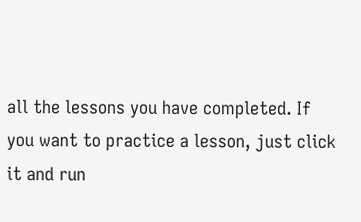all the lessons you have completed. If you want to practice a lesson, just click it and run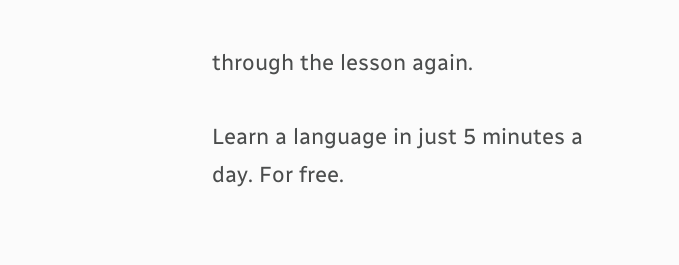through the lesson again.

Learn a language in just 5 minutes a day. For free.